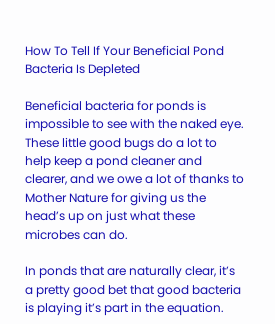How To Tell If Your Beneficial Pond Bacteria Is Depleted

Beneficial bacteria for ponds is impossible to see with the naked eye. These little good bugs do a lot to help keep a pond cleaner and clearer, and we owe a lot of thanks to Mother Nature for giving us the head’s up on just what these microbes can do.

In ponds that are naturally clear, it’s a pretty good bet that good bacteria is playing it’s part in the equation.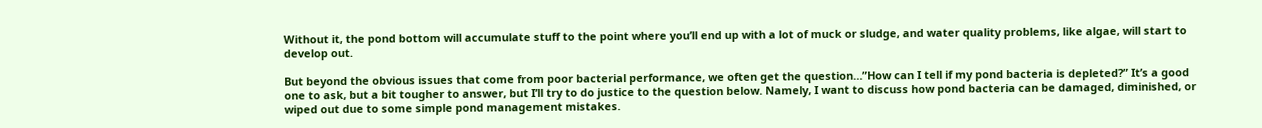Without it, the pond bottom will accumulate stuff to the point where you’ll end up with a lot of muck or sludge, and water quality problems, like algae, will start to develop out.

But beyond the obvious issues that come from poor bacterial performance, we often get the question…”How can I tell if my pond bacteria is depleted?” It’s a good one to ask, but a bit tougher to answer, but I’ll try to do justice to the question below. Namely, I want to discuss how pond bacteria can be damaged, diminished, or wiped out due to some simple pond management mistakes.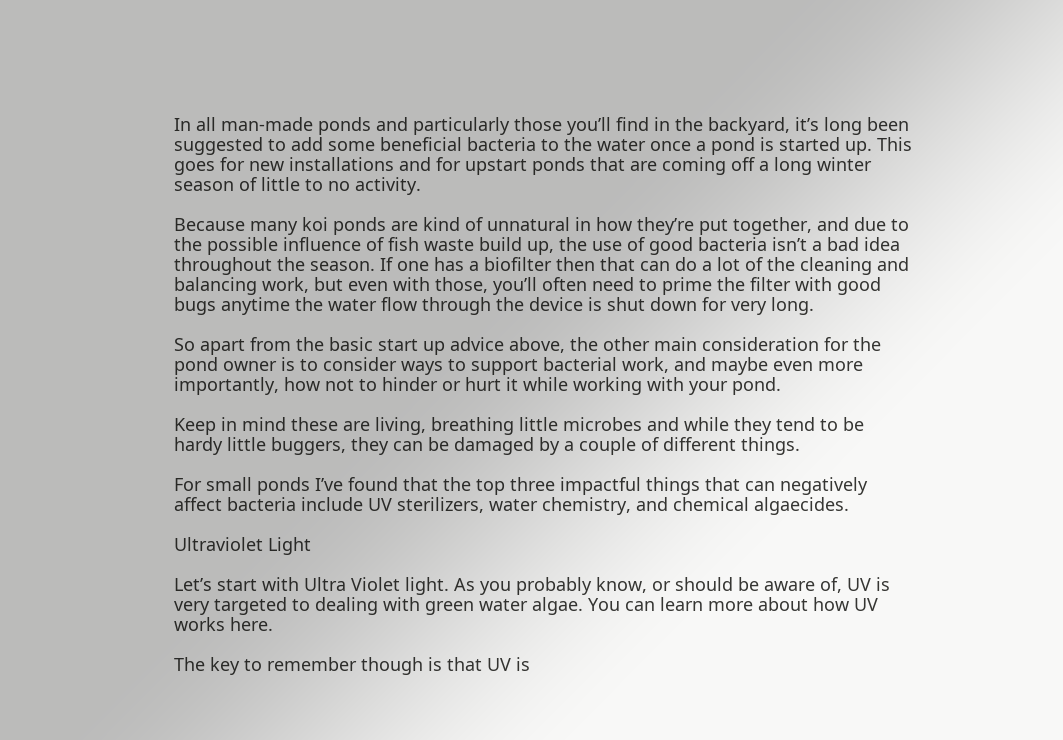In all man-made ponds and particularly those you’ll find in the backyard, it’s long been suggested to add some beneficial bacteria to the water once a pond is started up. This goes for new installations and for upstart ponds that are coming off a long winter season of little to no activity.

Because many koi ponds are kind of unnatural in how they’re put together, and due to the possible influence of fish waste build up, the use of good bacteria isn’t a bad idea throughout the season. If one has a biofilter then that can do a lot of the cleaning and balancing work, but even with those, you’ll often need to prime the filter with good bugs anytime the water flow through the device is shut down for very long.

So apart from the basic start up advice above, the other main consideration for the pond owner is to consider ways to support bacterial work, and maybe even more importantly, how not to hinder or hurt it while working with your pond.

Keep in mind these are living, breathing little microbes and while they tend to be hardy little buggers, they can be damaged by a couple of different things.

For small ponds I’ve found that the top three impactful things that can negatively affect bacteria include UV sterilizers, water chemistry, and chemical algaecides.

Ultraviolet Light

Let’s start with Ultra Violet light. As you probably know, or should be aware of, UV is very targeted to dealing with green water algae. You can learn more about how UV works here.

The key to remember though is that UV is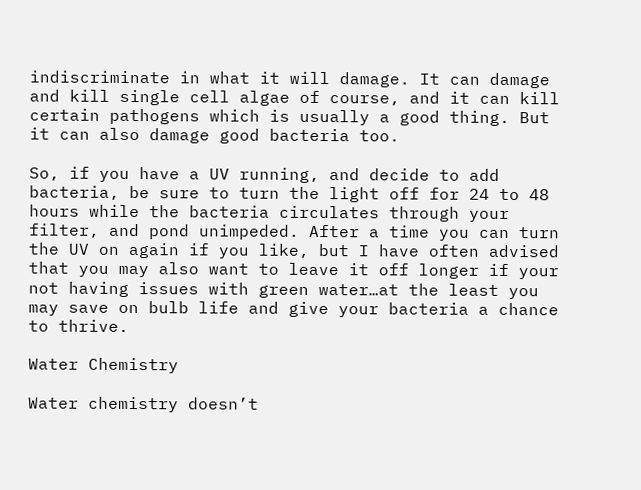indiscriminate in what it will damage. It can damage and kill single cell algae of course, and it can kill certain pathogens which is usually a good thing. But it can also damage good bacteria too.

So, if you have a UV running, and decide to add bacteria, be sure to turn the light off for 24 to 48 hours while the bacteria circulates through your filter, and pond unimpeded. After a time you can turn the UV on again if you like, but I have often advised that you may also want to leave it off longer if your not having issues with green water…at the least you may save on bulb life and give your bacteria a chance to thrive.

Water Chemistry

Water chemistry doesn’t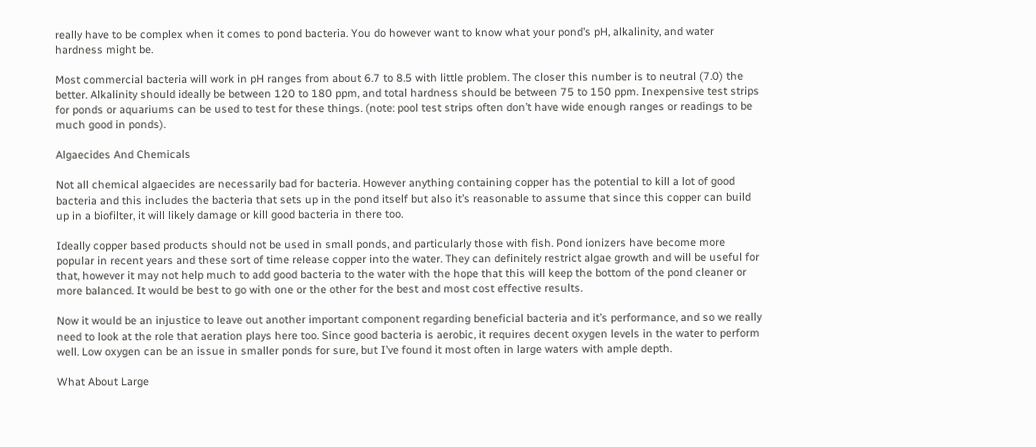really have to be complex when it comes to pond bacteria. You do however want to know what your pond’s pH, alkalinity, and water hardness might be.

Most commercial bacteria will work in pH ranges from about 6.7 to 8.5 with little problem. The closer this number is to neutral (7.0) the better. Alkalinity should ideally be between 120 to 180 ppm, and total hardness should be between 75 to 150 ppm. Inexpensive test strips for ponds or aquariums can be used to test for these things. (note: pool test strips often don’t have wide enough ranges or readings to be much good in ponds).

Algaecides And Chemicals

Not all chemical algaecides are necessarily bad for bacteria. However anything containing copper has the potential to kill a lot of good bacteria and this includes the bacteria that sets up in the pond itself but also it’s reasonable to assume that since this copper can build up in a biofilter, it will likely damage or kill good bacteria in there too.

Ideally copper based products should not be used in small ponds, and particularly those with fish. Pond ionizers have become more popular in recent years and these sort of time release copper into the water. They can definitely restrict algae growth and will be useful for that, however it may not help much to add good bacteria to the water with the hope that this will keep the bottom of the pond cleaner or more balanced. It would be best to go with one or the other for the best and most cost effective results.

Now it would be an injustice to leave out another important component regarding beneficial bacteria and it’s performance, and so we really need to look at the role that aeration plays here too. Since good bacteria is aerobic, it requires decent oxygen levels in the water to perform well. Low oxygen can be an issue in smaller ponds for sure, but I’ve found it most often in large waters with ample depth.

What About Large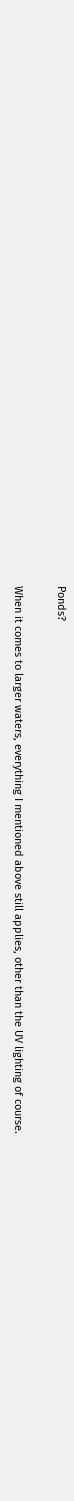Ponds?

When it comes to larger waters, everything I mentioned above still applies, other than the UV lighting of course.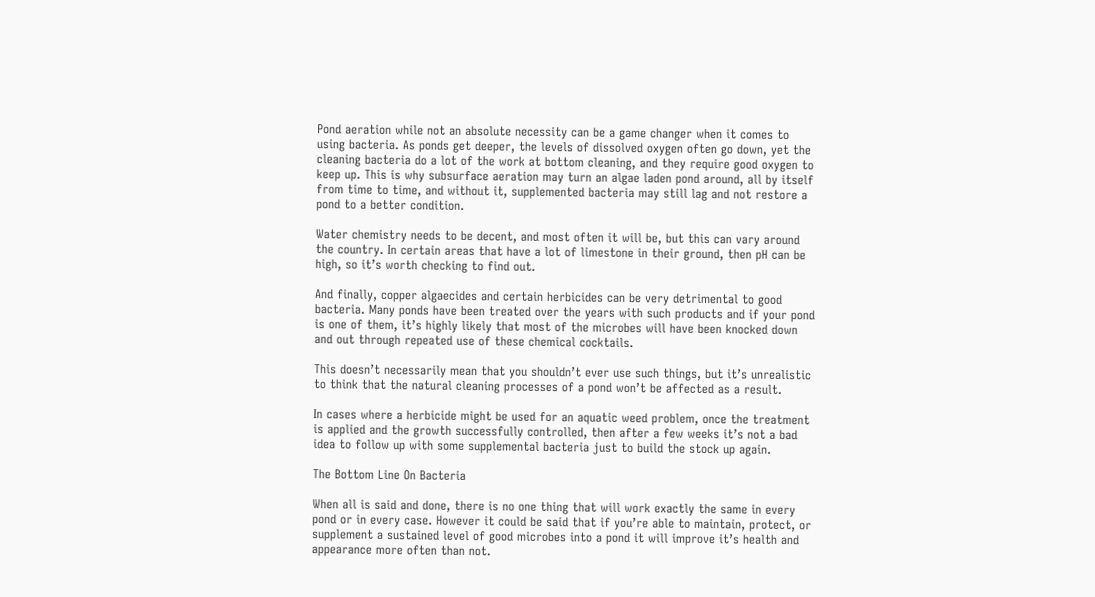Pond aeration while not an absolute necessity can be a game changer when it comes to using bacteria. As ponds get deeper, the levels of dissolved oxygen often go down, yet the cleaning bacteria do a lot of the work at bottom cleaning, and they require good oxygen to keep up. This is why subsurface aeration may turn an algae laden pond around, all by itself from time to time, and without it, supplemented bacteria may still lag and not restore a pond to a better condition.

Water chemistry needs to be decent, and most often it will be, but this can vary around the country. In certain areas that have a lot of limestone in their ground, then pH can be high, so it’s worth checking to find out.

And finally, copper algaecides and certain herbicides can be very detrimental to good bacteria. Many ponds have been treated over the years with such products and if your pond is one of them, it’s highly likely that most of the microbes will have been knocked down and out through repeated use of these chemical cocktails.

This doesn’t necessarily mean that you shouldn’t ever use such things, but it’s unrealistic to think that the natural cleaning processes of a pond won’t be affected as a result.

In cases where a herbicide might be used for an aquatic weed problem, once the treatment is applied and the growth successfully controlled, then after a few weeks it’s not a bad idea to follow up with some supplemental bacteria just to build the stock up again.

The Bottom Line On Bacteria

When all is said and done, there is no one thing that will work exactly the same in every pond or in every case. However it could be said that if you’re able to maintain, protect, or supplement a sustained level of good microbes into a pond it will improve it’s health and appearance more often than not.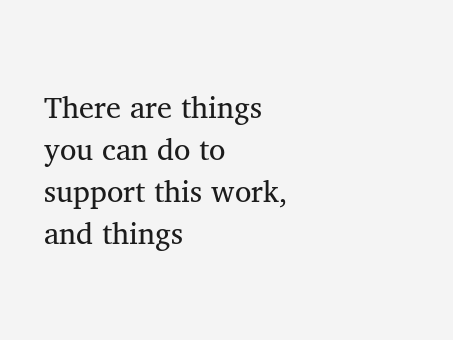There are things you can do to support this work, and things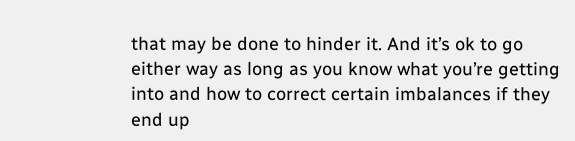that may be done to hinder it. And it’s ok to go either way as long as you know what you’re getting into and how to correct certain imbalances if they end up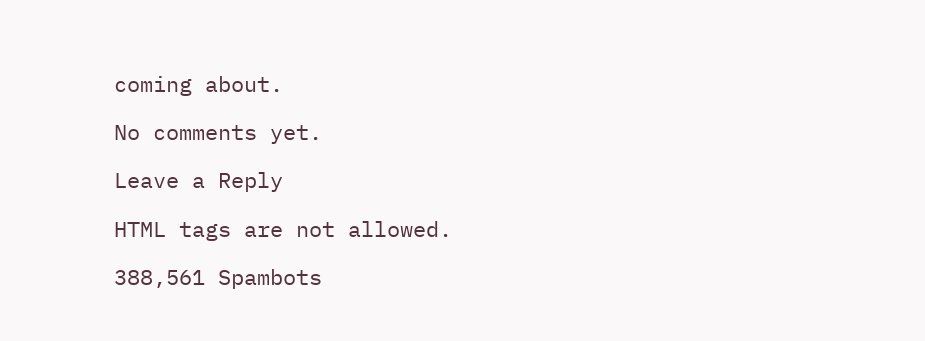coming about.

No comments yet.

Leave a Reply

HTML tags are not allowed.

388,561 Spambots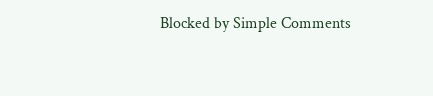Blocked by Simple Comments